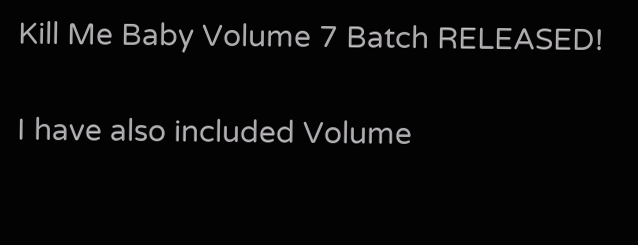Kill Me Baby Volume 7 Batch RELEASED!

I have also included Volume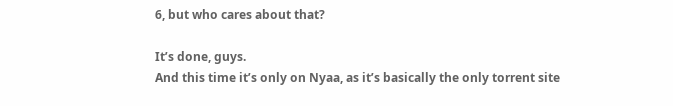6, but who cares about that?

It’s done, guys.
And this time it’s only on Nyaa, as it’s basically the only torrent site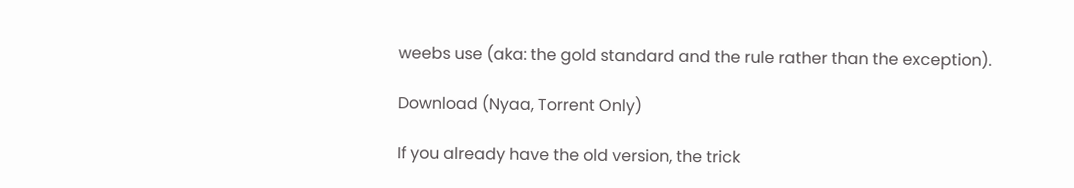weebs use (aka: the gold standard and the rule rather than the exception).

Download (Nyaa, Torrent Only)

If you already have the old version, the trick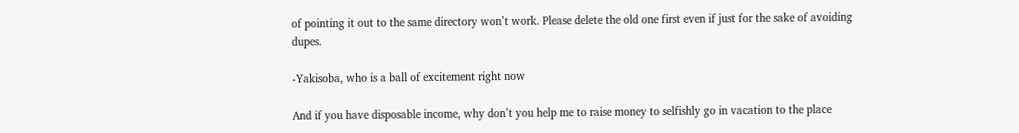of pointing it out to the same directory won’t work. Please delete the old one first even if just for the sake of avoiding dupes.

-Yakisoba, who is a ball of excitement right now

And if you have disposable income, why don’t you help me to raise money to selfishly go in vacation to the place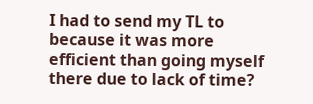I had to send my TL to because it was more efficient than going myself there due to lack of time?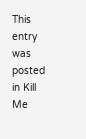This entry was posted in Kill Me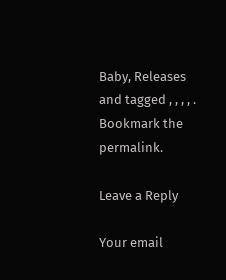Baby, Releases and tagged , , , , . Bookmark the permalink.

Leave a Reply

Your email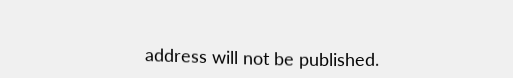address will not be published.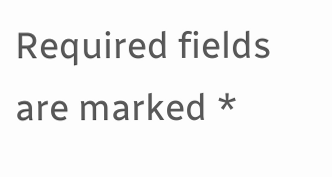Required fields are marked *